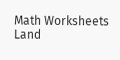Math Worksheets Land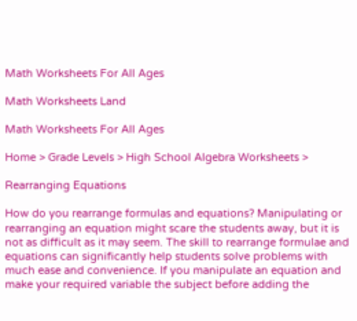Math Worksheets For All Ages

Math Worksheets Land

Math Worksheets For All Ages

Home > Grade Levels > High School Algebra Worksheets >

Rearranging Equations

How do you rearrange formulas and equations? Manipulating or rearranging an equation might scare the students away, but it is not as difficult as it may seem. The skill to rearrange formulae and equations can significantly help students solve problems with much ease and convenience. If you manipulate an equation and make your required variable the subject before adding the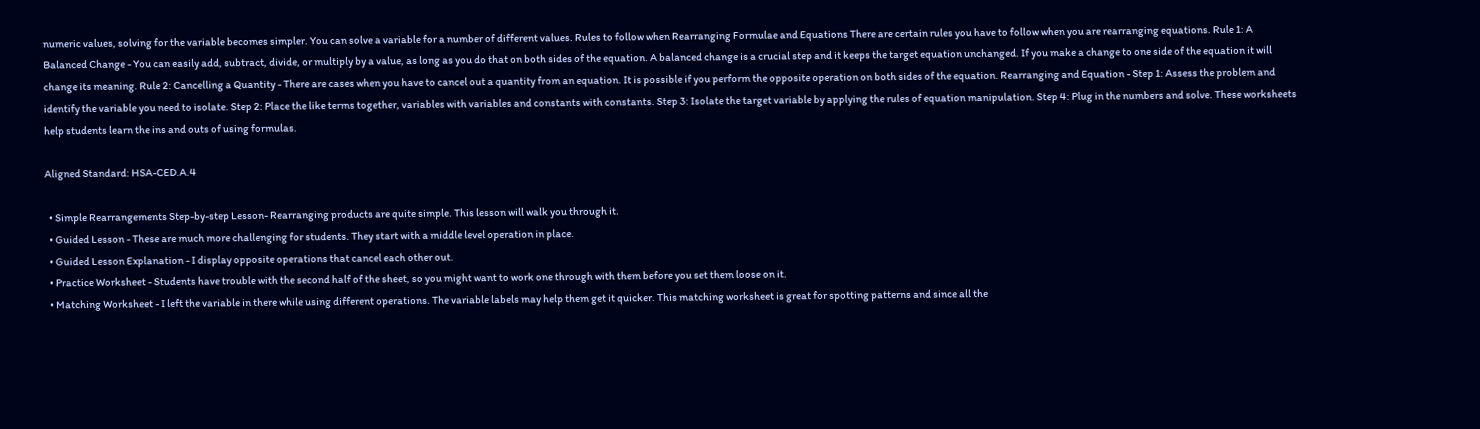numeric values, solving for the variable becomes simpler. You can solve a variable for a number of different values. Rules to follow when Rearranging Formulae and Equations There are certain rules you have to follow when you are rearranging equations. Rule 1: A Balanced Change - You can easily add, subtract, divide, or multiply by a value, as long as you do that on both sides of the equation. A balanced change is a crucial step and it keeps the target equation unchanged. If you make a change to one side of the equation it will change its meaning. Rule 2: Cancelling a Quantity - There are cases when you have to cancel out a quantity from an equation. It is possible if you perform the opposite operation on both sides of the equation. Rearranging and Equation - Step 1: Assess the problem and identify the variable you need to isolate. Step 2: Place the like terms together, variables with variables and constants with constants. Step 3: Isolate the target variable by applying the rules of equation manipulation. Step 4: Plug in the numbers and solve. These worksheets help students learn the ins and outs of using formulas.

Aligned Standard: HSA-CED.A.4

  • Simple Rearrangements Step-by-step Lesson- Rearranging products are quite simple. This lesson will walk you through it.
  • Guided Lesson - These are much more challenging for students. They start with a middle level operation in place.
  • Guided Lesson Explanation - I display opposite operations that cancel each other out.
  • Practice Worksheet - Students have trouble with the second half of the sheet, so you might want to work one through with them before you set them loose on it.
  • Matching Worksheet - I left the variable in there while using different operations. The variable labels may help them get it quicker. This matching worksheet is great for spotting patterns and since all the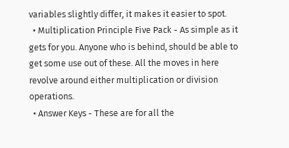variables slightly differ, it makes it easier to spot.
  • Multiplication Principle Five Pack - As simple as it gets for you. Anyone who is behind, should be able to get some use out of these. All the moves in here revolve around either multiplication or division operations.
  • Answer Keys - These are for all the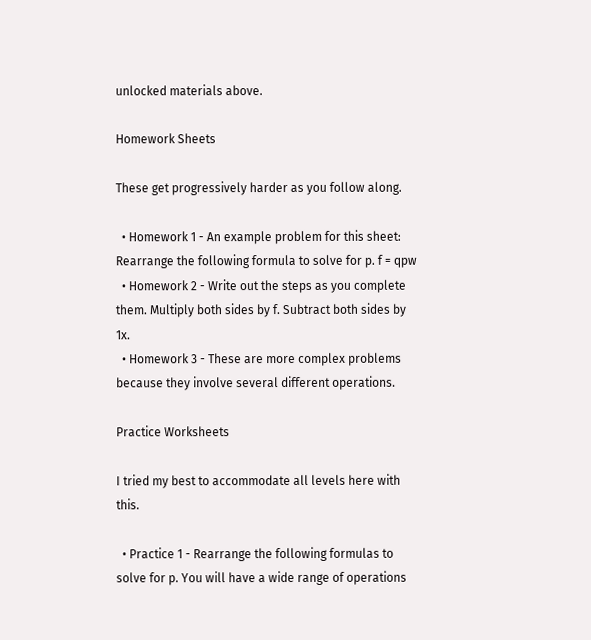unlocked materials above.

Homework Sheets

These get progressively harder as you follow along.

  • Homework 1 - An example problem for this sheet: Rearrange the following formula to solve for p. f = qpw
  • Homework 2 - Write out the steps as you complete them. Multiply both sides by f. Subtract both sides by 1x.
  • Homework 3 - These are more complex problems because they involve several different operations.

Practice Worksheets

I tried my best to accommodate all levels here with this.

  • Practice 1 - Rearrange the following formulas to solve for p. You will have a wide range of operations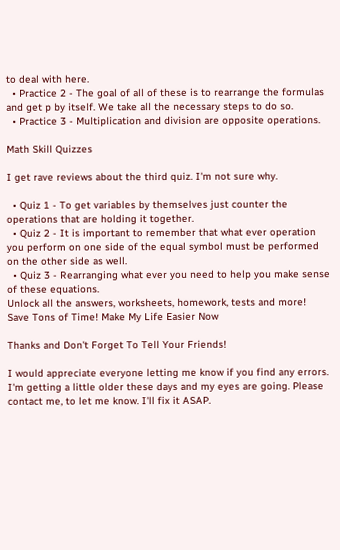to deal with here.
  • Practice 2 - The goal of all of these is to rearrange the formulas and get p by itself. We take all the necessary steps to do so.
  • Practice 3 - Multiplication and division are opposite operations.

Math Skill Quizzes

I get rave reviews about the third quiz. I'm not sure why.

  • Quiz 1 - To get variables by themselves just counter the operations that are holding it together.
  • Quiz 2 - It is important to remember that what ever operation you perform on one side of the equal symbol must be performed on the other side as well.
  • Quiz 3 - Rearranging what ever you need to help you make sense of these equations.
Unlock all the answers, worksheets, homework, tests and more!
Save Tons of Time! Make My Life Easier Now

Thanks and Don't Forget To Tell Your Friends!

I would appreciate everyone letting me know if you find any errors. I'm getting a little older these days and my eyes are going. Please contact me, to let me know. I'll fix it ASAP.